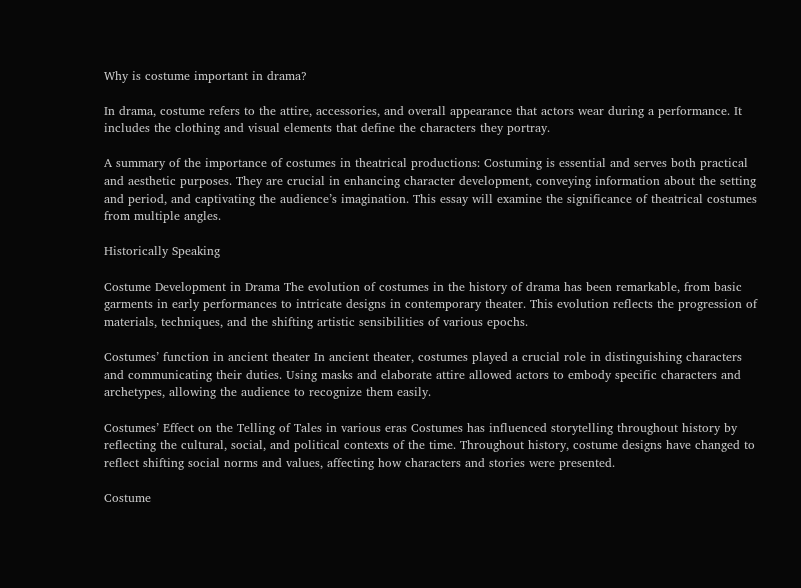Why is costume important in drama?

In drama, costume refers to the attire, accessories, and overall appearance that actors wear during a performance. It includes the clothing and visual elements that define the characters they portray.

A summary of the importance of costumes in theatrical productions: Costuming is essential and serves both practical and aesthetic purposes. They are crucial in enhancing character development, conveying information about the setting and period, and captivating the audience’s imagination. This essay will examine the significance of theatrical costumes from multiple angles.

Historically Speaking

Costume Development in Drama The evolution of costumes in the history of drama has been remarkable, from basic garments in early performances to intricate designs in contemporary theater. This evolution reflects the progression of materials, techniques, and the shifting artistic sensibilities of various epochs.

Costumes’ function in ancient theater In ancient theater, costumes played a crucial role in distinguishing characters and communicating their duties. Using masks and elaborate attire allowed actors to embody specific characters and archetypes, allowing the audience to recognize them easily.

Costumes’ Effect on the Telling of Tales in various eras Costumes has influenced storytelling throughout history by reflecting the cultural, social, and political contexts of the time. Throughout history, costume designs have changed to reflect shifting social norms and values, affecting how characters and stories were presented.

Costume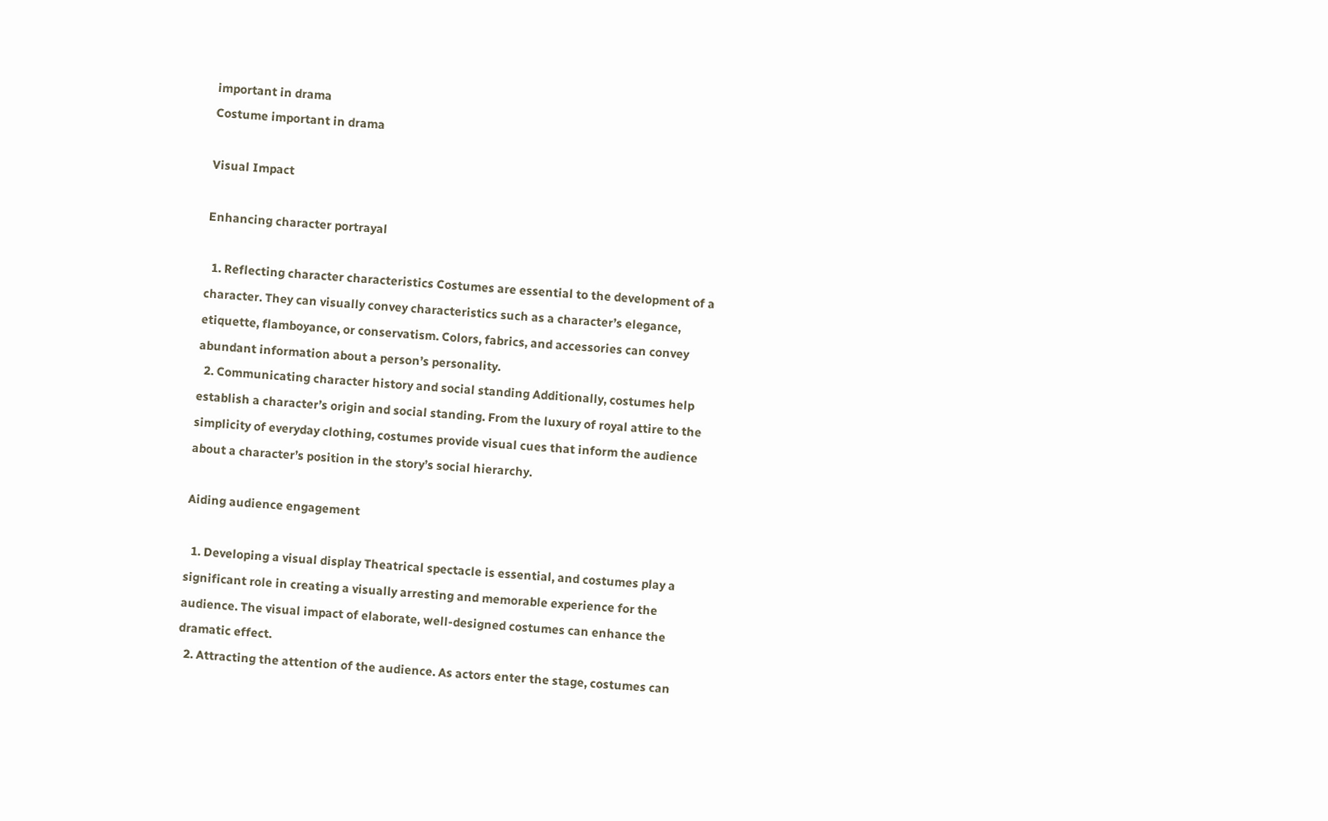important in drama
Costume important in drama

Visual Impact

Enhancing character portrayal

  1. Reflecting character characteristics Costumes are essential to the development of a character. They can visually convey characteristics such as a character’s elegance, etiquette, flamboyance, or conservatism. Colors, fabrics, and accessories can convey abundant information about a person’s personality.
  2. Communicating character history and social standing Additionally, costumes help establish a character’s origin and social standing. From the luxury of royal attire to the simplicity of everyday clothing, costumes provide visual cues that inform the audience about a character’s position in the story’s social hierarchy.

Aiding audience engagement

  1. Developing a visual display Theatrical spectacle is essential, and costumes play a significant role in creating a visually arresting and memorable experience for the audience. The visual impact of elaborate, well-designed costumes can enhance the dramatic effect.
  2. Attracting the attention of the audience. As actors enter the stage, costumes can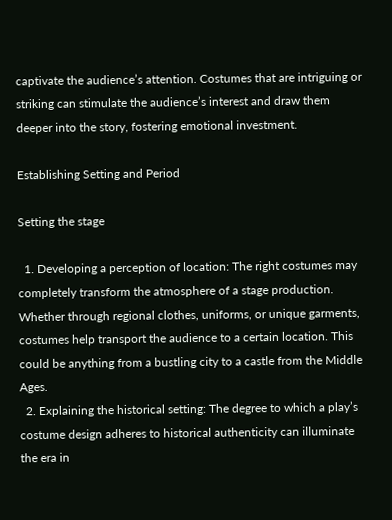captivate the audience’s attention. Costumes that are intriguing or striking can stimulate the audience’s interest and draw them deeper into the story, fostering emotional investment.

Establishing Setting and Period

Setting the stage

  1. Developing a perception of location: The right costumes may completely transform the atmosphere of a stage production. Whether through regional clothes, uniforms, or unique garments, costumes help transport the audience to a certain location. This could be anything from a bustling city to a castle from the Middle Ages.
  2. Explaining the historical setting: The degree to which a play’s costume design adheres to historical authenticity can illuminate the era in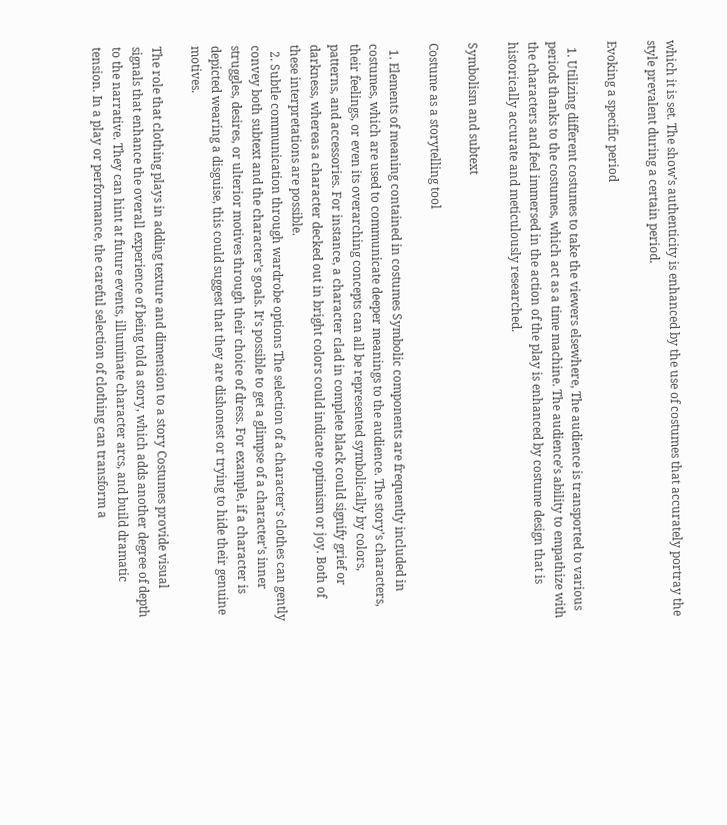which it is set. The show’s authenticity is enhanced by the use of costumes that accurately portray the style prevalent during a certain period.

Evoking a specific period

  1. Utilizing different costumes to take the viewers elsewhere, The audience is transported to various periods thanks to the costumes, which act as a time machine. The audience’s ability to empathize with the characters and feel immersed in the action of the play is enhanced by costume design that is historically accurate and meticulously researched.

Symbolism and subtext

Costume as a storytelling tool

  1. Elements of meaning contained in costumes Symbolic components are frequently included in costumes, which are used to communicate deeper meanings to the audience. The story’s characters, their feelings, or even its overarching concepts can all be represented symbolically by colors, patterns, and accessories. For instance, a character clad in complete black could signify grief or darkness, whereas a character decked out in bright colors could indicate optimism or joy. Both of these interpretations are possible.
  2. Subtle communication through wardrobe options The selection of a character’s clothes can gently convey both subtext and the character’s goals. It’s possible to get a glimpse of a character’s inner struggles, desires, or ulterior motives through their choice of dress. For example, if a character is depicted wearing a disguise, this could suggest that they are dishonest or trying to hide their genuine motives.

The role that clothing plays in adding texture and dimension to a story Costumes provide visual signals that enhance the overall experience of being told a story, which adds another degree of depth to the narrative. They can hint at future events, illuminate character arcs, and build dramatic tension. In a play or performance, the careful selection of clothing can transform a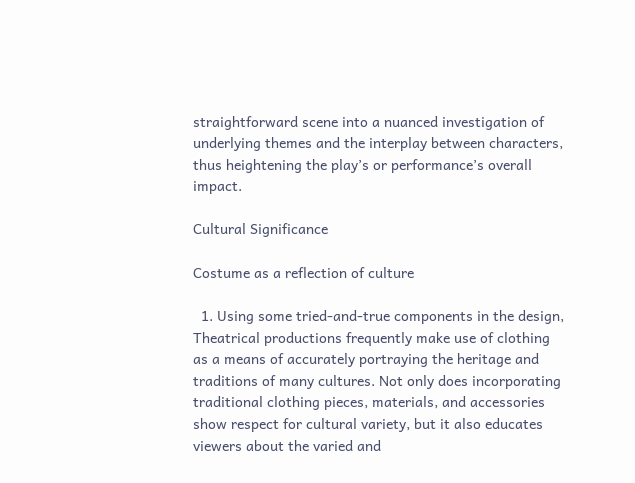straightforward scene into a nuanced investigation of underlying themes and the interplay between characters, thus heightening the play’s or performance’s overall impact.

Cultural Significance

Costume as a reflection of culture

  1. Using some tried-and-true components in the design, Theatrical productions frequently make use of clothing as a means of accurately portraying the heritage and traditions of many cultures. Not only does incorporating traditional clothing pieces, materials, and accessories show respect for cultural variety, but it also educates viewers about the varied and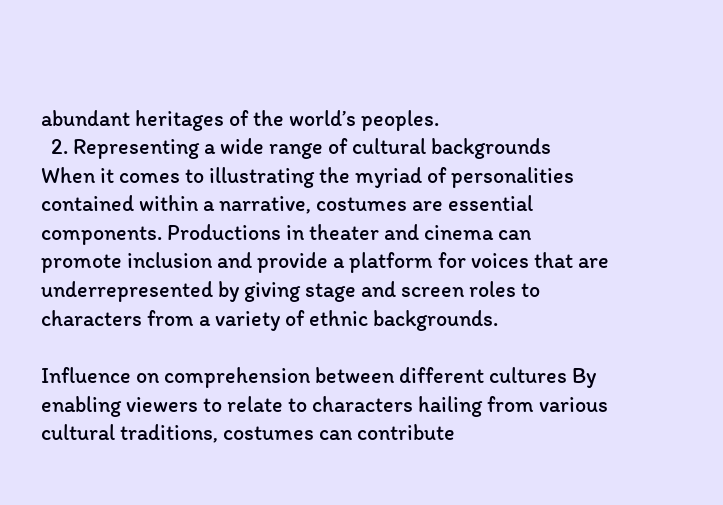abundant heritages of the world’s peoples.
  2. Representing a wide range of cultural backgrounds When it comes to illustrating the myriad of personalities contained within a narrative, costumes are essential components. Productions in theater and cinema can promote inclusion and provide a platform for voices that are underrepresented by giving stage and screen roles to characters from a variety of ethnic backgrounds.

Influence on comprehension between different cultures By enabling viewers to relate to characters hailing from various cultural traditions, costumes can contribute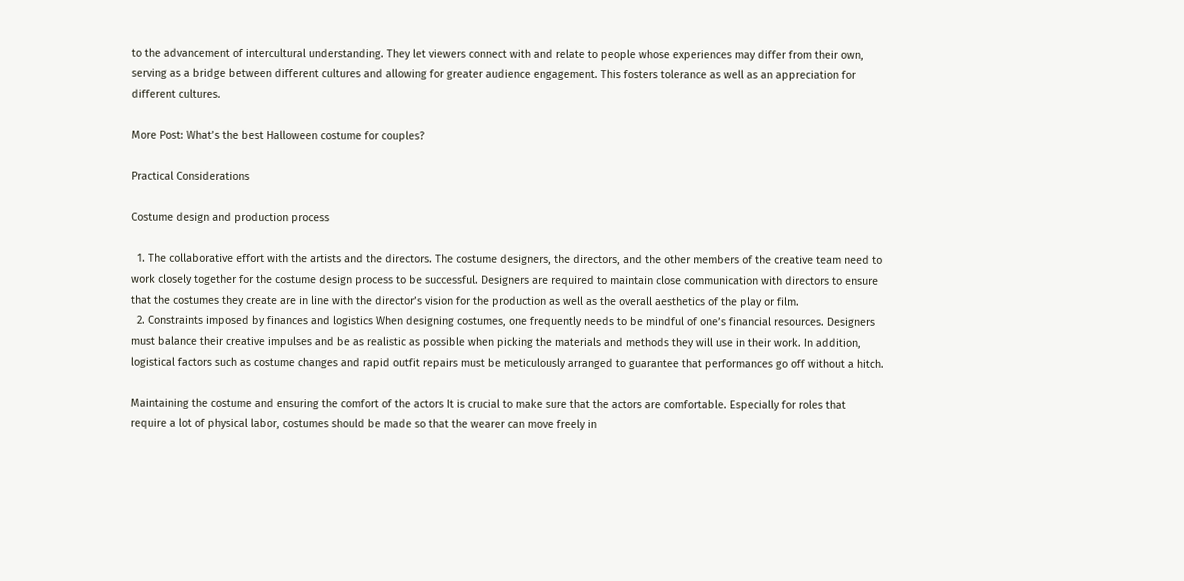to the advancement of intercultural understanding. They let viewers connect with and relate to people whose experiences may differ from their own, serving as a bridge between different cultures and allowing for greater audience engagement. This fosters tolerance as well as an appreciation for different cultures.

More Post: What’s the best Halloween costume for couples?

Practical Considerations

Costume design and production process

  1. The collaborative effort with the artists and the directors. The costume designers, the directors, and the other members of the creative team need to work closely together for the costume design process to be successful. Designers are required to maintain close communication with directors to ensure that the costumes they create are in line with the director’s vision for the production as well as the overall aesthetics of the play or film.
  2. Constraints imposed by finances and logistics When designing costumes, one frequently needs to be mindful of one’s financial resources. Designers must balance their creative impulses and be as realistic as possible when picking the materials and methods they will use in their work. In addition, logistical factors such as costume changes and rapid outfit repairs must be meticulously arranged to guarantee that performances go off without a hitch.

Maintaining the costume and ensuring the comfort of the actors It is crucial to make sure that the actors are comfortable. Especially for roles that require a lot of physical labor, costumes should be made so that the wearer can move freely in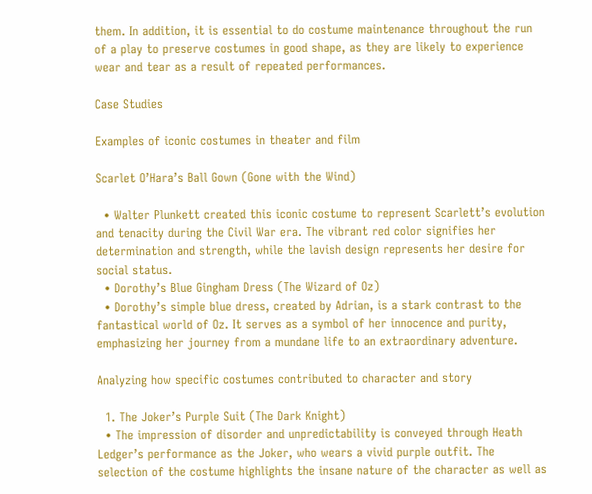them. In addition, it is essential to do costume maintenance throughout the run of a play to preserve costumes in good shape, as they are likely to experience wear and tear as a result of repeated performances.

Case Studies

Examples of iconic costumes in theater and film

Scarlet O’Hara’s Ball Gown (Gone with the Wind)

  • Walter Plunkett created this iconic costume to represent Scarlett’s evolution and tenacity during the Civil War era. The vibrant red color signifies her determination and strength, while the lavish design represents her desire for social status.
  • Dorothy’s Blue Gingham Dress (The Wizard of Oz)
  • Dorothy’s simple blue dress, created by Adrian, is a stark contrast to the fantastical world of Oz. It serves as a symbol of her innocence and purity, emphasizing her journey from a mundane life to an extraordinary adventure.

Analyzing how specific costumes contributed to character and story

  1. The Joker’s Purple Suit (The Dark Knight)
  • The impression of disorder and unpredictability is conveyed through Heath Ledger’s performance as the Joker, who wears a vivid purple outfit. The selection of the costume highlights the insane nature of the character as well as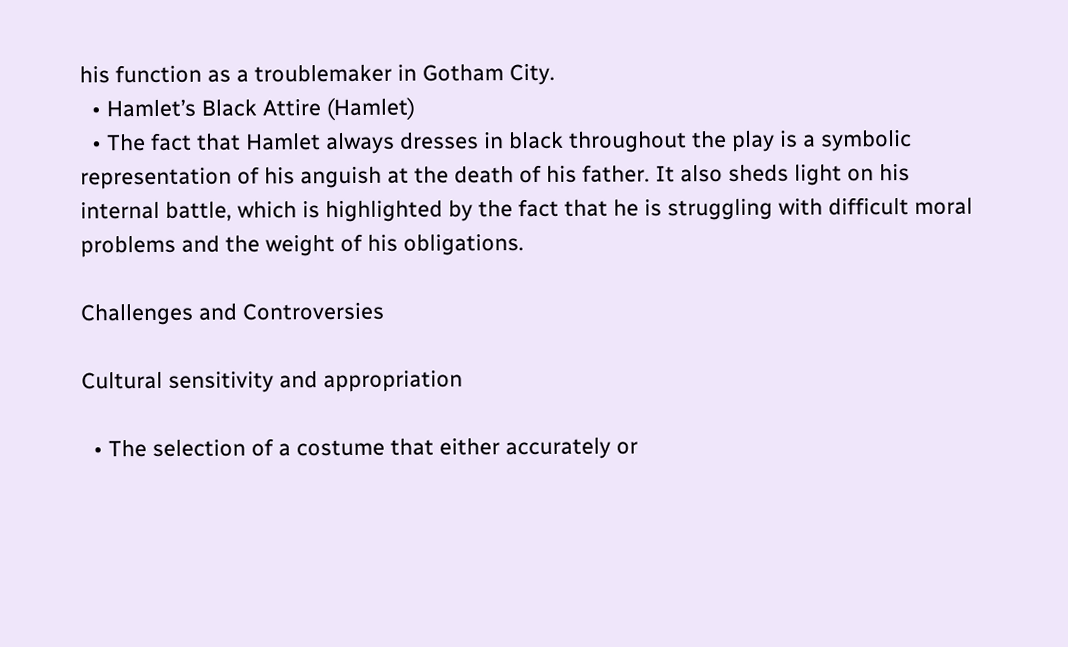his function as a troublemaker in Gotham City.
  • Hamlet’s Black Attire (Hamlet)
  • The fact that Hamlet always dresses in black throughout the play is a symbolic representation of his anguish at the death of his father. It also sheds light on his internal battle, which is highlighted by the fact that he is struggling with difficult moral problems and the weight of his obligations.

Challenges and Controversies

Cultural sensitivity and appropriation

  • The selection of a costume that either accurately or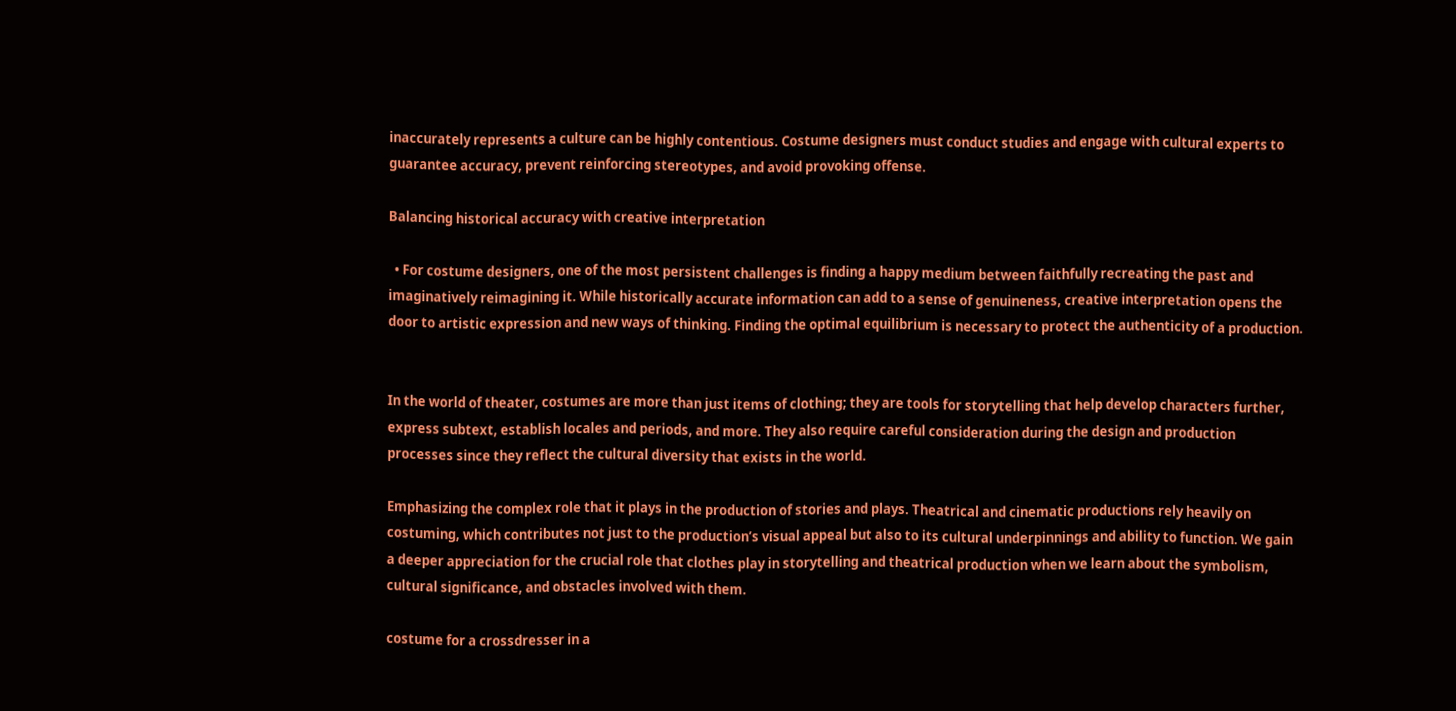inaccurately represents a culture can be highly contentious. Costume designers must conduct studies and engage with cultural experts to guarantee accuracy, prevent reinforcing stereotypes, and avoid provoking offense.

Balancing historical accuracy with creative interpretation

  • For costume designers, one of the most persistent challenges is finding a happy medium between faithfully recreating the past and imaginatively reimagining it. While historically accurate information can add to a sense of genuineness, creative interpretation opens the door to artistic expression and new ways of thinking. Finding the optimal equilibrium is necessary to protect the authenticity of a production.


In the world of theater, costumes are more than just items of clothing; they are tools for storytelling that help develop characters further, express subtext, establish locales and periods, and more. They also require careful consideration during the design and production processes since they reflect the cultural diversity that exists in the world.

Emphasizing the complex role that it plays in the production of stories and plays. Theatrical and cinematic productions rely heavily on costuming, which contributes not just to the production’s visual appeal but also to its cultural underpinnings and ability to function. We gain a deeper appreciation for the crucial role that clothes play in storytelling and theatrical production when we learn about the symbolism, cultural significance, and obstacles involved with them.

costume for a crossdresser in a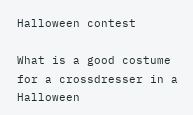Halloween contest

What is a good costume for a crossdresser in a Halloween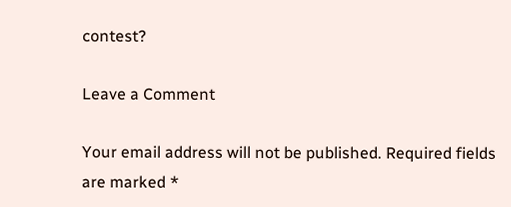contest?

Leave a Comment

Your email address will not be published. Required fields are marked *